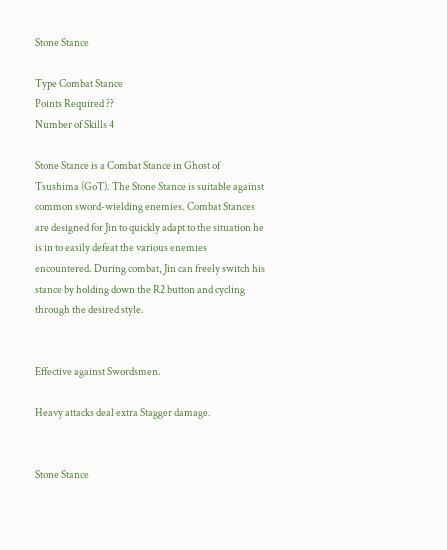Stone Stance

Type Combat Stance
Points Required ??
Number of Skills 4

Stone Stance is a Combat Stance in Ghost of Tsushima (GoT). The Stone Stance is suitable against common sword-wielding enemies. Combat Stances are designed for Jin to quickly adapt to the situation he is in to easily defeat the various enemies encountered. During combat, Jin can freely switch his stance by holding down the R2 button and cycling through the desired style.


Effective against Swordsmen.

Heavy attacks deal extra Stagger damage.


Stone Stance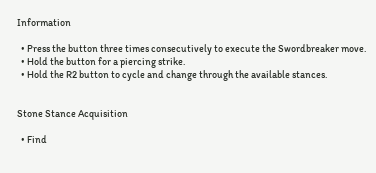Information

  • Press the button three times consecutively to execute the Swordbreaker move.
  • Hold the button for a piercing strike.
  • Hold the R2 button to cycle and change through the available stances.


Stone Stance Acquisition

  • Find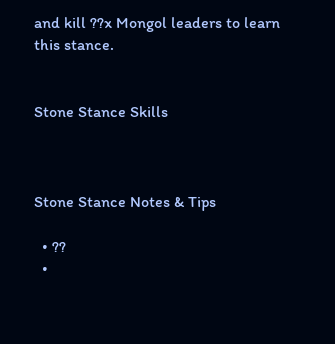and kill ??x Mongol leaders to learn this stance.


Stone Stance Skills



Stone Stance Notes & Tips

  • ??
  •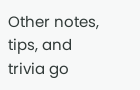Other notes, tips, and trivia go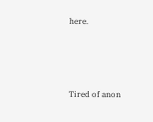here.




Tired of anon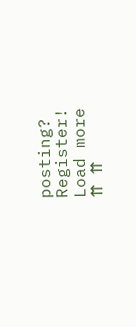posting? Register!
Load more
⇈ ⇈